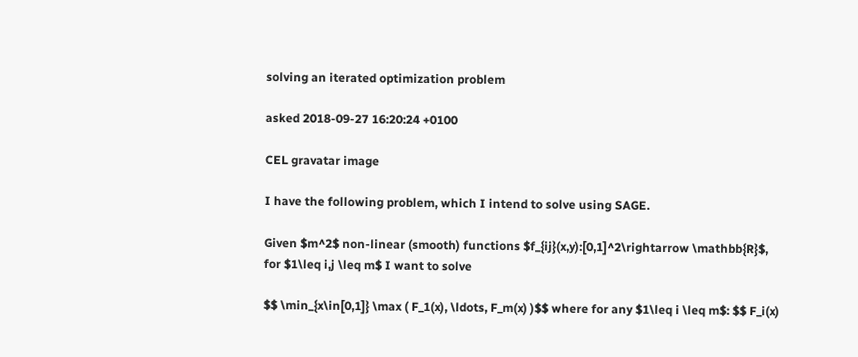solving an iterated optimization problem

asked 2018-09-27 16:20:24 +0100

CEL gravatar image

I have the following problem, which I intend to solve using SAGE.

Given $m^2$ non-linear (smooth) functions $f_{ij}(x,y):[0,1]^2\rightarrow \mathbb{R}$, for $1\leq i,j \leq m$ I want to solve

$$ \min_{x\in[0,1]} \max ( F_1(x), \ldots, F_m(x) )$$ where for any $1\leq i \leq m$: $$ F_i(x)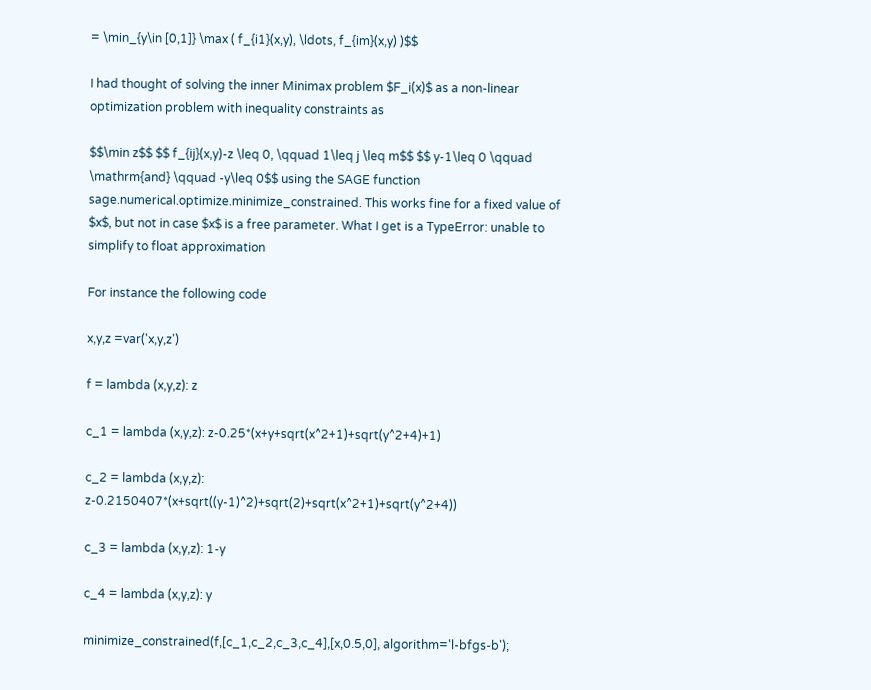= \min_{y\in [0,1]} \max ( f_{i1}(x,y), \ldots, f_{im}(x,y) )$$

I had thought of solving the inner Minimax problem $F_i(x)$ as a non-linear optimization problem with inequality constraints as

$$\min z$$ $$ f_{ij}(x,y)-z \leq 0, \qquad 1\leq j \leq m$$ $$ y-1\leq 0 \qquad \mathrm{and} \qquad -y\leq 0$$ using the SAGE function sage.numerical.optimize.minimize_constrained. This works fine for a fixed value of $x$, but not in case $x$ is a free parameter. What I get is a TypeError: unable to simplify to float approximation

For instance the following code

x,y,z =var('x,y,z')

f = lambda (x,y,z): z

c_1 = lambda (x,y,z): z-0.25*(x+y+sqrt(x^2+1)+sqrt(y^2+4)+1)

c_2 = lambda (x,y,z): z-0.2150407*(x+sqrt((y-1)^2)+sqrt(2)+sqrt(x^2+1)+sqrt(y^2+4))

c_3 = lambda (x,y,z): 1-y

c_4 = lambda (x,y,z): y

minimize_constrained(f,[c_1,c_2,c_3,c_4],[x,0.5,0], algorithm='l-bfgs-b');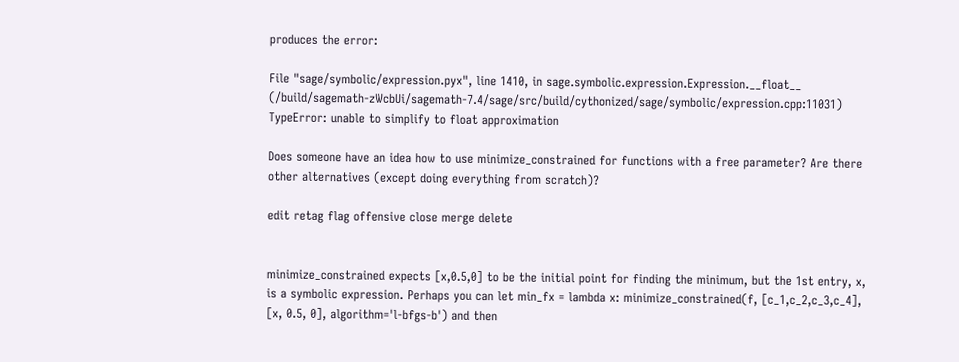produces the error:

File "sage/symbolic/expression.pyx", line 1410, in sage.symbolic.expression.Expression.__float__ (/build/sagemath-zWcbUi/sagemath-7.4/sage/src/build/cythonized/sage/symbolic/expression.cpp:11031) TypeError: unable to simplify to float approximation

Does someone have an idea how to use minimize_constrained for functions with a free parameter? Are there other alternatives (except doing everything from scratch)?

edit retag flag offensive close merge delete


minimize_constrained expects [x,0.5,0] to be the initial point for finding the minimum, but the 1st entry, x, is a symbolic expression. Perhaps you can let min_fx = lambda x: minimize_constrained(f, [c_1,c_2,c_3,c_4], [x, 0.5, 0], algorithm='l-bfgs-b') and then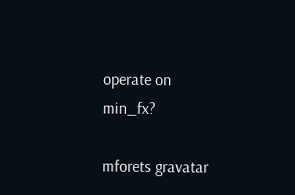operate on min_fx?

mforets gravatar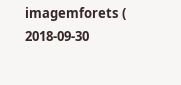imagemforets ( 2018-09-30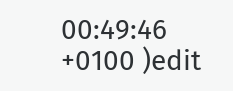00:49:46 +0100 )edit